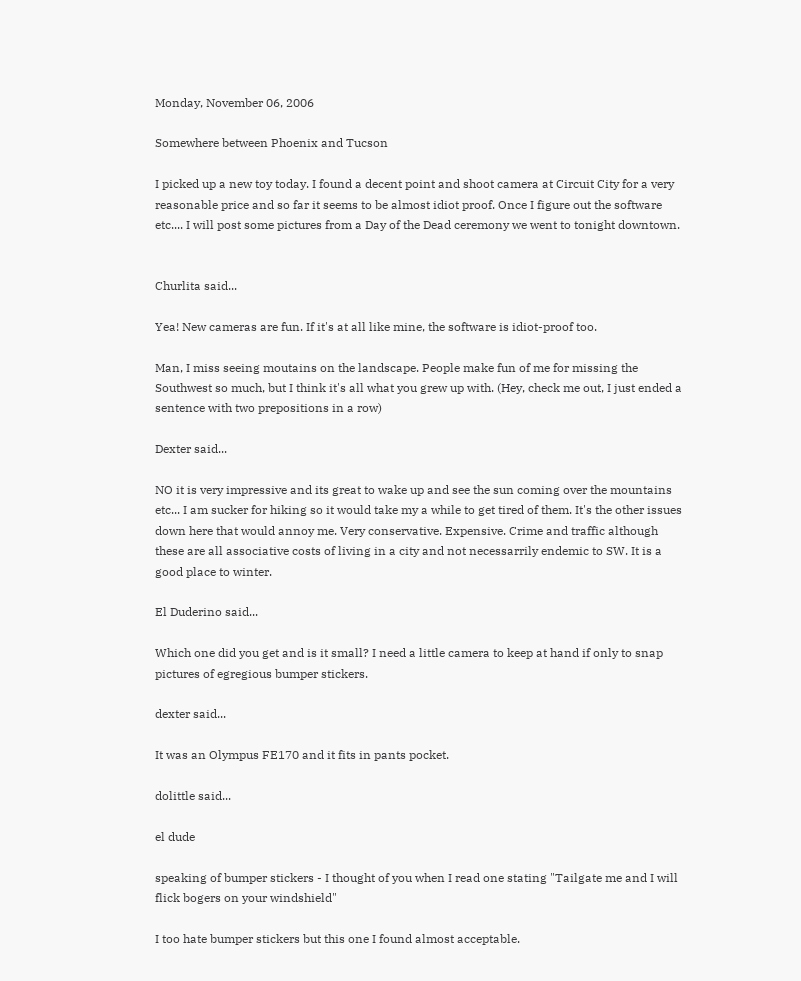Monday, November 06, 2006

Somewhere between Phoenix and Tucson

I picked up a new toy today. I found a decent point and shoot camera at Circuit City for a very reasonable price and so far it seems to be almost idiot proof. Once I figure out the software etc.... I will post some pictures from a Day of the Dead ceremony we went to tonight downtown.


Churlita said...

Yea! New cameras are fun. If it's at all like mine, the software is idiot-proof too.

Man, I miss seeing moutains on the landscape. People make fun of me for missing the Southwest so much, but I think it's all what you grew up with. (Hey, check me out, I just ended a sentence with two prepositions in a row)

Dexter said...

NO it is very impressive and its great to wake up and see the sun coming over the mountains etc... I am sucker for hiking so it would take my a while to get tired of them. It's the other issues down here that would annoy me. Very conservative. Expensive. Crime and traffic although these are all associative costs of living in a city and not necessarrily endemic to SW. It is a good place to winter.

El Duderino said...

Which one did you get and is it small? I need a little camera to keep at hand if only to snap pictures of egregious bumper stickers.

dexter said...

It was an Olympus FE170 and it fits in pants pocket.

dolittle said...

el dude

speaking of bumper stickers - I thought of you when I read one stating "Tailgate me and I will flick bogers on your windshield"

I too hate bumper stickers but this one I found almost acceptable.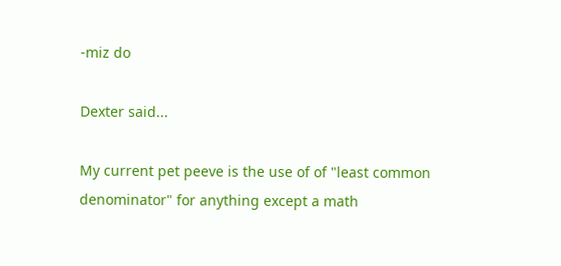-miz do

Dexter said...

My current pet peeve is the use of of "least common denominator" for anything except a math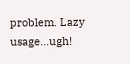problem. Lazy usage...ugh!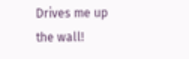Drives me up the wall!